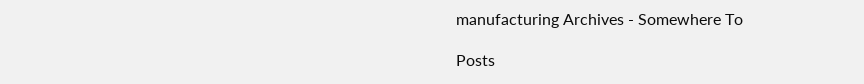manufacturing Archives - Somewhere To

Posts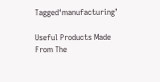Tagged‘manufacturing’

Useful Products Made From The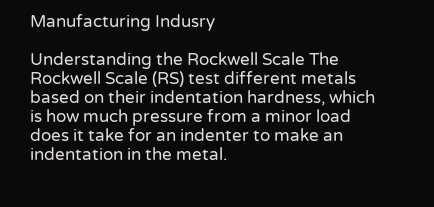Manufacturing Indusry

Understanding the Rockwell Scale The Rockwell Scale (RS) test different metals based on their indentation hardness, which is how much pressure from a minor load does it take for an indenter to make an indentation in the metal.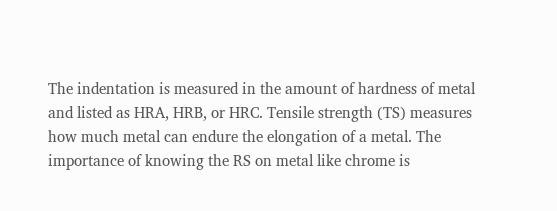The indentation is measured in the amount of hardness of metal and listed as HRA, HRB, or HRC. Tensile strength (TS) measures how much metal can endure the elongation of a metal. The importance of knowing the RS on metal like chrome is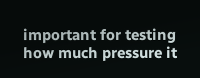important for testing how much pressure it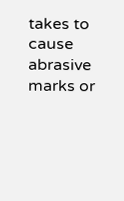takes to cause abrasive marks or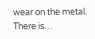wear on the metal. There is…